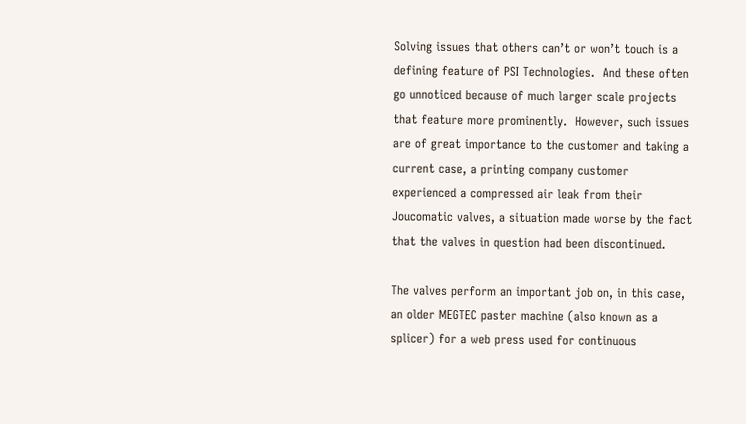Solving issues that others can’t or won’t touch is a defining feature of PSI Technologies.  And these often go unnoticed because of much larger scale projects that feature more prominently.  However, such issues are of great importance to the customer and taking a current case, a printing company customer experienced a compressed air leak from their Joucomatic valves, a situation made worse by the fact that the valves in question had been discontinued.

The valves perform an important job on, in this case, an older MEGTEC paster machine (also known as a splicer) for a web press used for continuous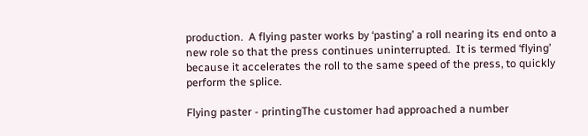production.  A flying paster works by ‘pasting’ a roll nearing its end onto a new role so that the press continues uninterrupted.  It is termed ‘flying’ because it accelerates the roll to the same speed of the press, to quickly perform the splice.

Flying paster - printingThe customer had approached a number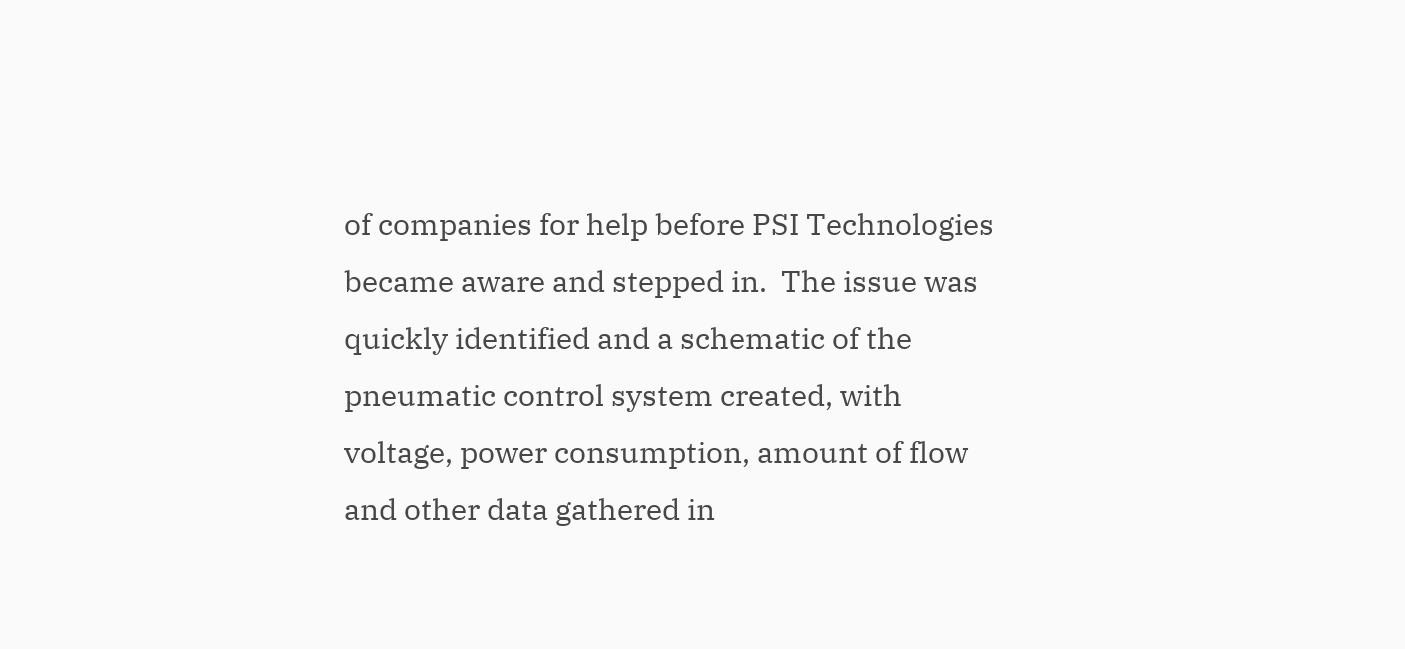of companies for help before PSI Technologies became aware and stepped in.  The issue was quickly identified and a schematic of the pneumatic control system created, with voltage, power consumption, amount of flow and other data gathered in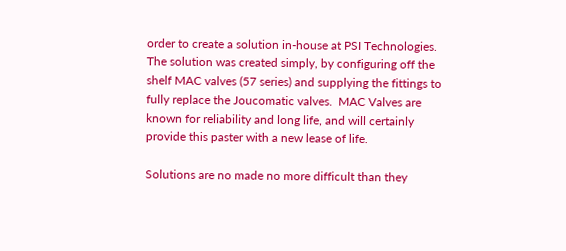order to create a solution in-house at PSI Technologies.  The solution was created simply, by configuring off the shelf MAC valves (57 series) and supplying the fittings to fully replace the Joucomatic valves.  MAC Valves are known for reliability and long life, and will certainly provide this paster with a new lease of life.

Solutions are no made no more difficult than they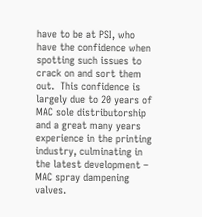have to be at PSI, who have the confidence when spotting such issues to crack on and sort them out.  This confidence is largely due to 20 years of MAC sole distributorship and a great many years experience in the printing industry, culminating in the latest development – MAC spray dampening valves.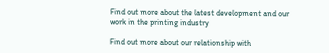Find out more about the latest development and our work in the printing industry

Find out more about our relationship with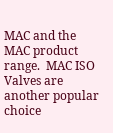MAC and the MAC product range.  MAC ISO Valves are another popular choice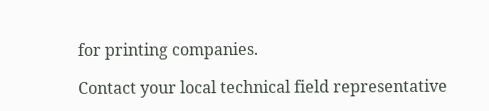for printing companies.

Contact your local technical field representative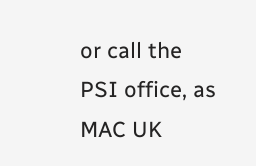or call the PSI office, as MAC UK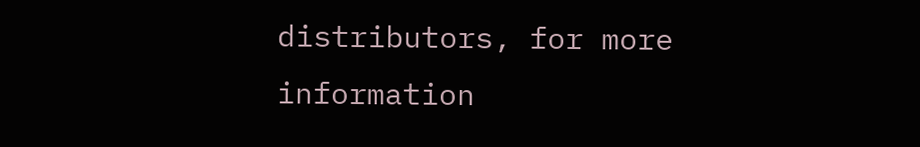distributors, for more information